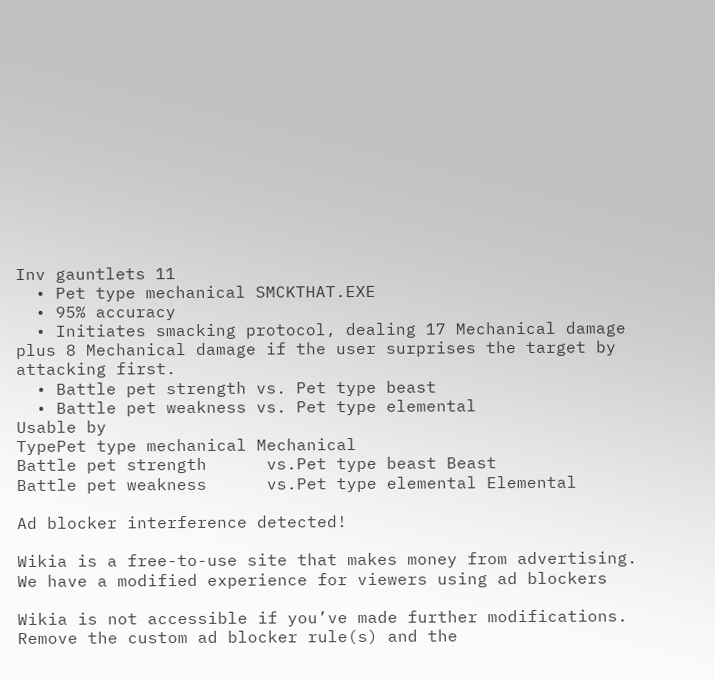Inv gauntlets 11
  • Pet type mechanical SMCKTHAT.EXE
  • 95% accuracy
  • Initiates smacking protocol, dealing 17 Mechanical damage plus 8 Mechanical damage if the user surprises the target by attacking first.
  • Battle pet strength vs. Pet type beast
  • Battle pet weakness vs. Pet type elemental
Usable by
TypePet type mechanical Mechanical
Battle pet strength      vs.Pet type beast Beast
Battle pet weakness      vs.Pet type elemental Elemental

Ad blocker interference detected!

Wikia is a free-to-use site that makes money from advertising. We have a modified experience for viewers using ad blockers

Wikia is not accessible if you’ve made further modifications. Remove the custom ad blocker rule(s) and the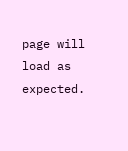page will load as expected.